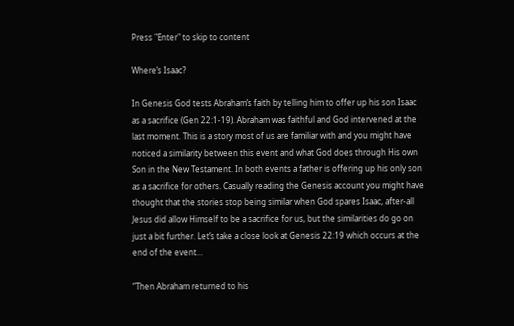Press "Enter" to skip to content

Where’s Isaac?

In Genesis God tests Abraham’s faith by telling him to offer up his son Isaac as a sacrifice (Gen 22:1-19). Abraham was faithful and God intervened at the last moment. This is a story most of us are familiar with and you might have noticed a similarity between this event and what God does through His own Son in the New Testament. In both events a father is offering up his only son as a sacrifice for others. Casually reading the Genesis account you might have thought that the stories stop being similar when God spares Isaac, after-all Jesus did allow Himself to be a sacrifice for us, but the similarities do go on just a bit further. Let’s take a close look at Genesis 22:19 which occurs at the end of the event…

“Then Abraham returned to his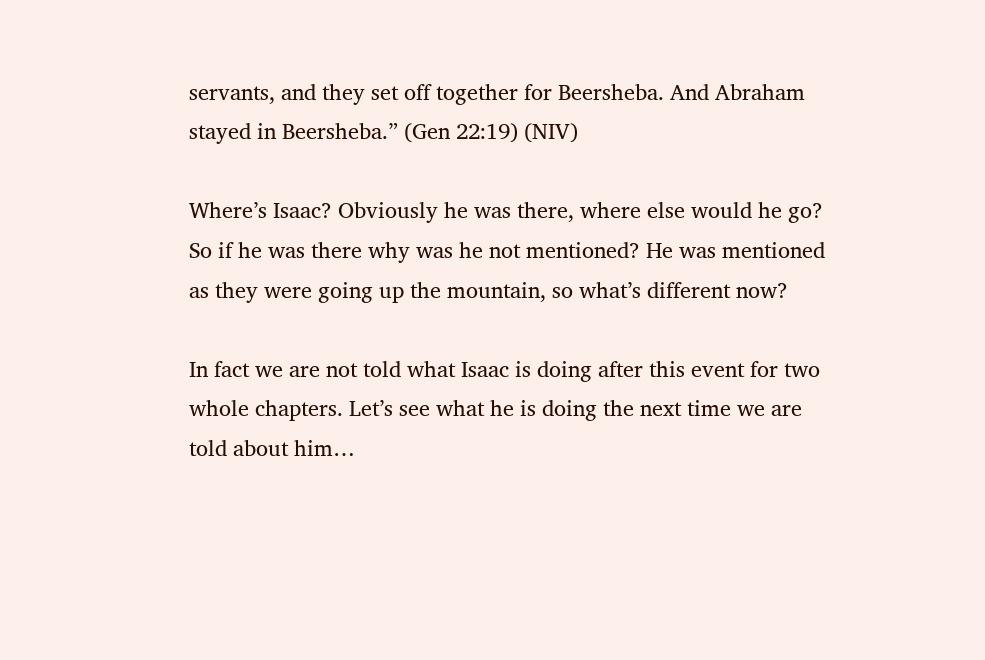servants, and they set off together for Beersheba. And Abraham stayed in Beersheba.” (Gen 22:19) (NIV)

Where’s Isaac? Obviously he was there, where else would he go? So if he was there why was he not mentioned? He was mentioned as they were going up the mountain, so what’s different now?

In fact we are not told what Isaac is doing after this event for two whole chapters. Let’s see what he is doing the next time we are told about him…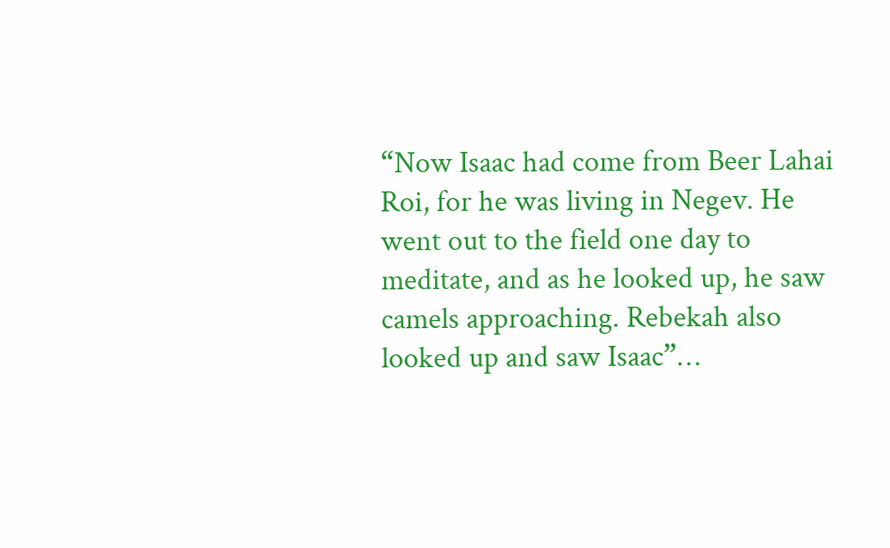“Now Isaac had come from Beer Lahai Roi, for he was living in Negev. He went out to the field one day to meditate, and as he looked up, he saw camels approaching. Rebekah also looked up and saw Isaac”…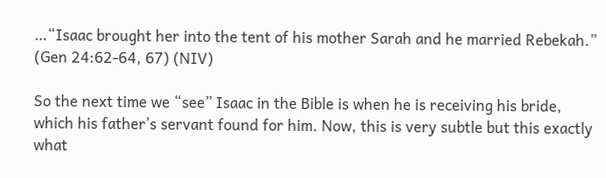…“Isaac brought her into the tent of his mother Sarah and he married Rebekah.” (Gen 24:62-64, 67) (NIV)

So the next time we “see” Isaac in the Bible is when he is receiving his bride, which his father’s servant found for him. Now, this is very subtle but this exactly what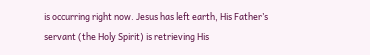is occurring right now. Jesus has left earth, His Father’s servant (the Holy Spirit) is retrieving His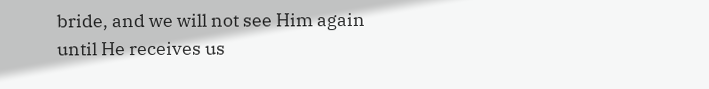bride, and we will not see Him again until He receives us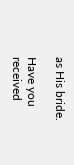as His bride.

Have you received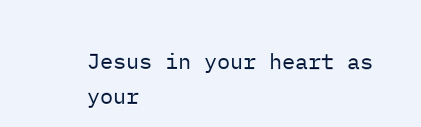Jesus in your heart as your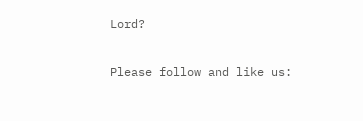Lord?

Please follow and like us: